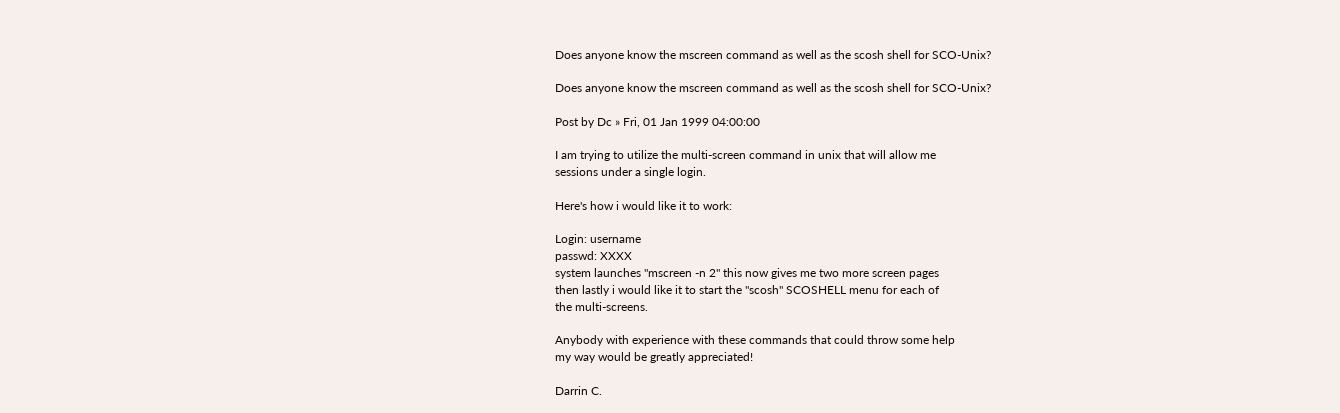Does anyone know the mscreen command as well as the scosh shell for SCO-Unix?

Does anyone know the mscreen command as well as the scosh shell for SCO-Unix?

Post by Dc » Fri, 01 Jan 1999 04:00:00

I am trying to utilize the multi-screen command in unix that will allow me
sessions under a single login.

Here's how i would like it to work:

Login: username
passwd: XXXX
system launches "mscreen -n 2" this now gives me two more screen pages
then lastly i would like it to start the "scosh" SCOSHELL menu for each of
the multi-screens.

Anybody with experience with these commands that could throw some help
my way would be greatly appreciated!

Darrin C.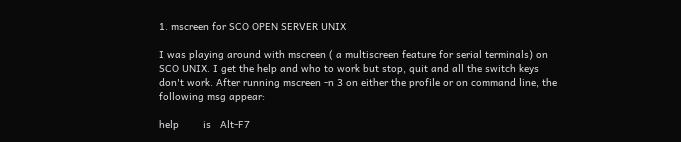1. mscreen for SCO OPEN SERVER UNIX

I was playing around with mscreen ( a multiscreen feature for serial terminals) on SCO UNIX. I get the help and who to work but stop, quit and all the switch keys don't work. After running mscreen -n 3 on either the profile or on command line, the following msg appear:

help        is   Alt-F7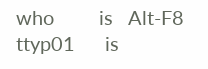who         is   Alt-F8
ttyp01      is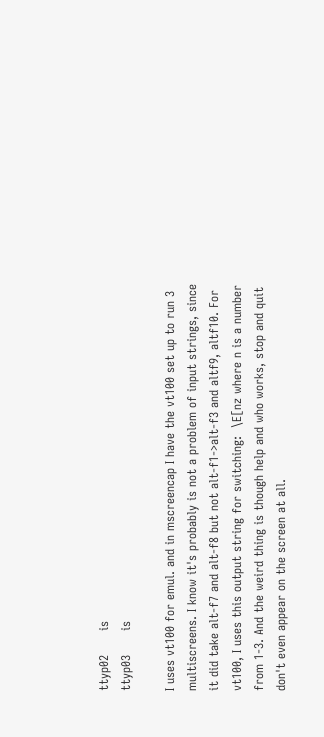ttyp02      is
ttyp03      is

I uses vt100 for emul. and in mscreencap I have the vt100 set up to run 3 multiscreens. I know it's probably is not a problem of input strings, since it did take alt-f7 and alt-f8 but not alt-f1->alt-f3 and altf9, altf10. For vt100, I uses this output string for switching:  \E[nz where n is a number from 1-3. And the weird thing is though help and who works, stop and quit don't even appear on the screen at all.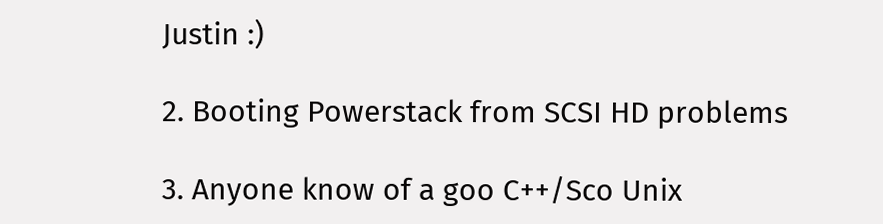Justin :)

2. Booting Powerstack from SCSI HD problems

3. Anyone know of a goo C++/Sco Unix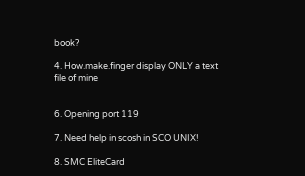book?

4. How.make.finger display ONLY a text file of mine


6. Opening port 119

7. Need help in scosh in SCO UNIX!

8. SMC EliteCard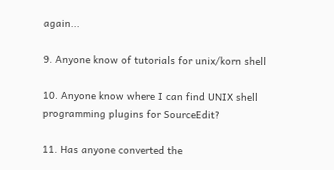again...

9. Anyone know of tutorials for unix/korn shell

10. Anyone know where I can find UNIX shell programming plugins for SourceEdit?

11. Has anyone converted the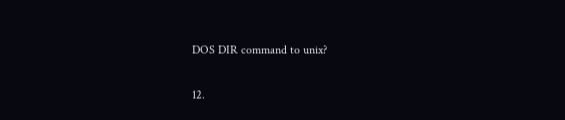DOS DIR command to unix?

12.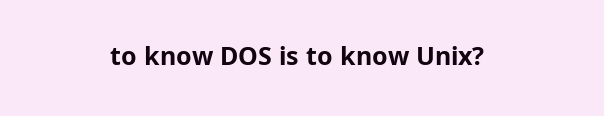to know DOS is to know Unix?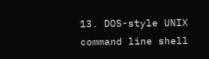13. DOS-style UNIX command line shell